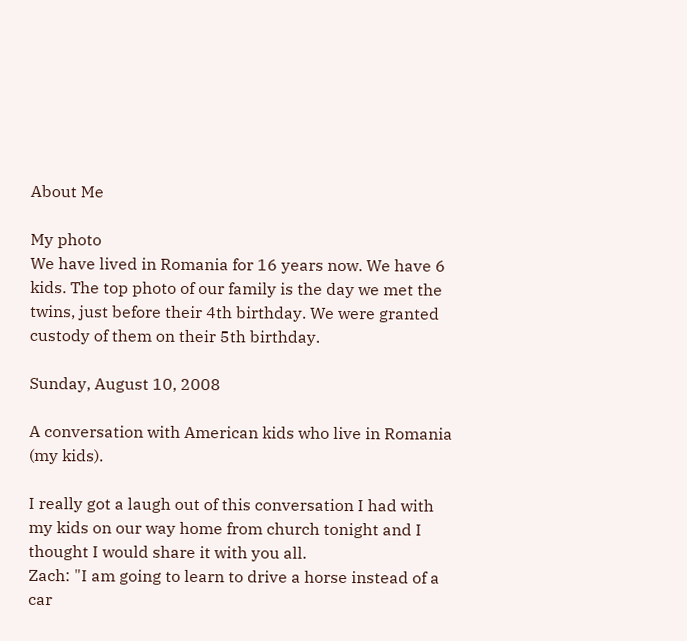About Me

My photo
We have lived in Romania for 16 years now. We have 6 kids. The top photo of our family is the day we met the twins, just before their 4th birthday. We were granted custody of them on their 5th birthday.

Sunday, August 10, 2008

A conversation with American kids who live in Romania (my kids).

I really got a laugh out of this conversation I had with my kids on our way home from church tonight and I thought I would share it with you all.
Zach: "I am going to learn to drive a horse instead of a car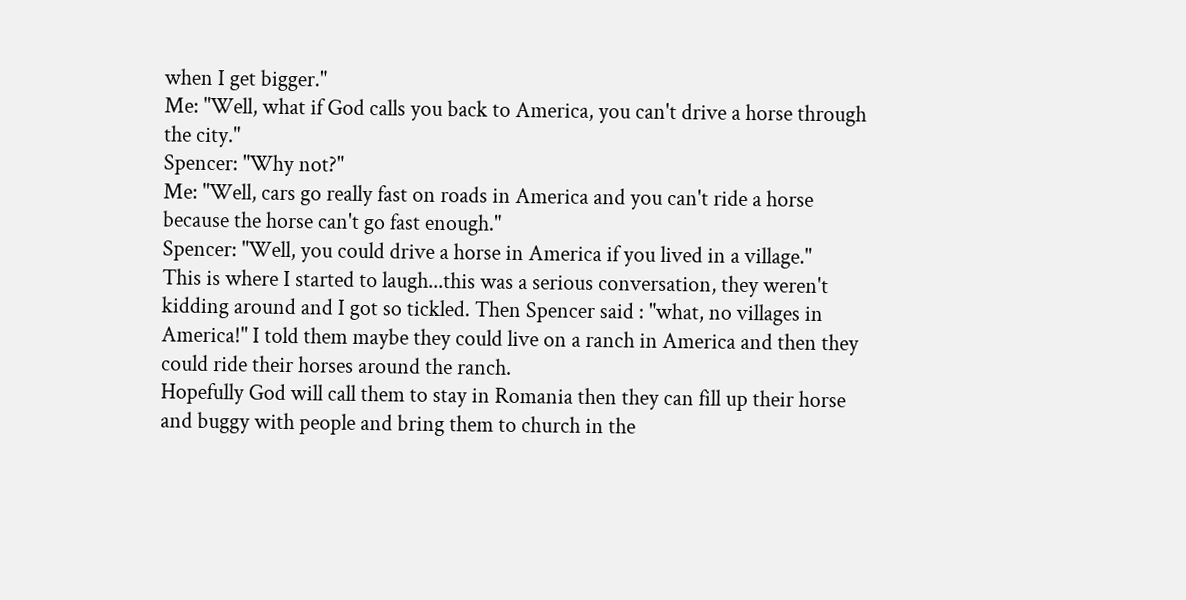when I get bigger."
Me: "Well, what if God calls you back to America, you can't drive a horse through the city."
Spencer: "Why not?"
Me: "Well, cars go really fast on roads in America and you can't ride a horse because the horse can't go fast enough."
Spencer: "Well, you could drive a horse in America if you lived in a village."
This is where I started to laugh...this was a serious conversation, they weren't kidding around and I got so tickled. Then Spencer said : "what, no villages in America!" I told them maybe they could live on a ranch in America and then they could ride their horses around the ranch.
Hopefully God will call them to stay in Romania then they can fill up their horse and buggy with people and bring them to church in the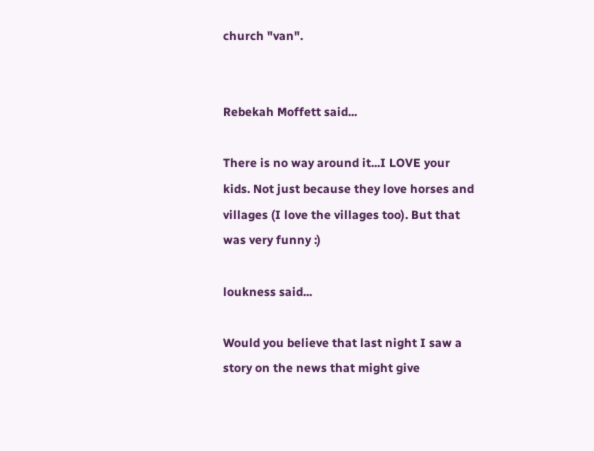church "van".


Rebekah Moffett said...

There is no way around it...I LOVE your kids. Not just because they love horses and villages (I love the villages too). But that was very funny :)

loukness said...

Would you believe that last night I saw a story on the news that might give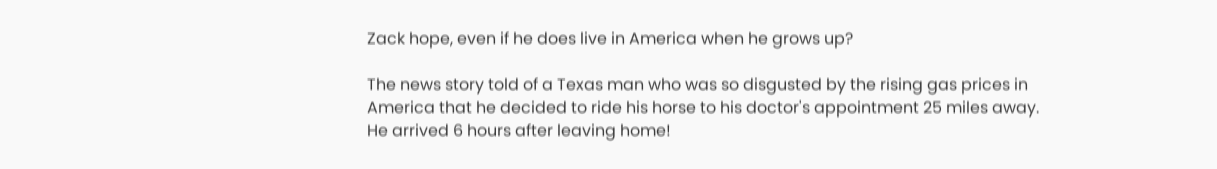Zack hope, even if he does live in America when he grows up?

The news story told of a Texas man who was so disgusted by the rising gas prices in America that he decided to ride his horse to his doctor's appointment 25 miles away. He arrived 6 hours after leaving home!